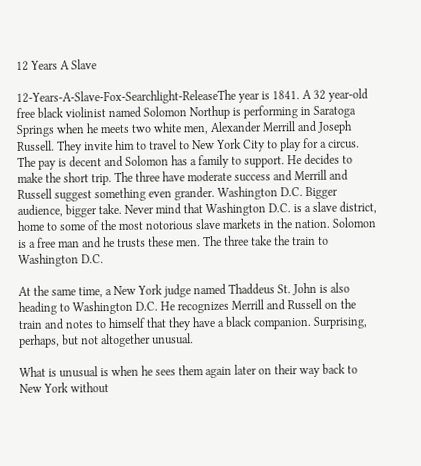12 Years A Slave

12-Years-A-Slave-Fox-Searchlight-ReleaseThe year is 1841. A 32 year-old free black violinist named Solomon Northup is performing in Saratoga Springs when he meets two white men, Alexander Merrill and Joseph Russell. They invite him to travel to New York City to play for a circus. The pay is decent and Solomon has a family to support. He decides to make the short trip. The three have moderate success and Merrill and Russell suggest something even grander. Washington D.C. Bigger audience, bigger take. Never mind that Washington D.C. is a slave district, home to some of the most notorious slave markets in the nation. Solomon is a free man and he trusts these men. The three take the train to Washington D.C.

At the same time, a New York judge named Thaddeus St. John is also heading to Washington D.C. He recognizes Merrill and Russell on the train and notes to himself that they have a black companion. Surprising, perhaps, but not altogether unusual.

What is unusual is when he sees them again later on their way back to New York without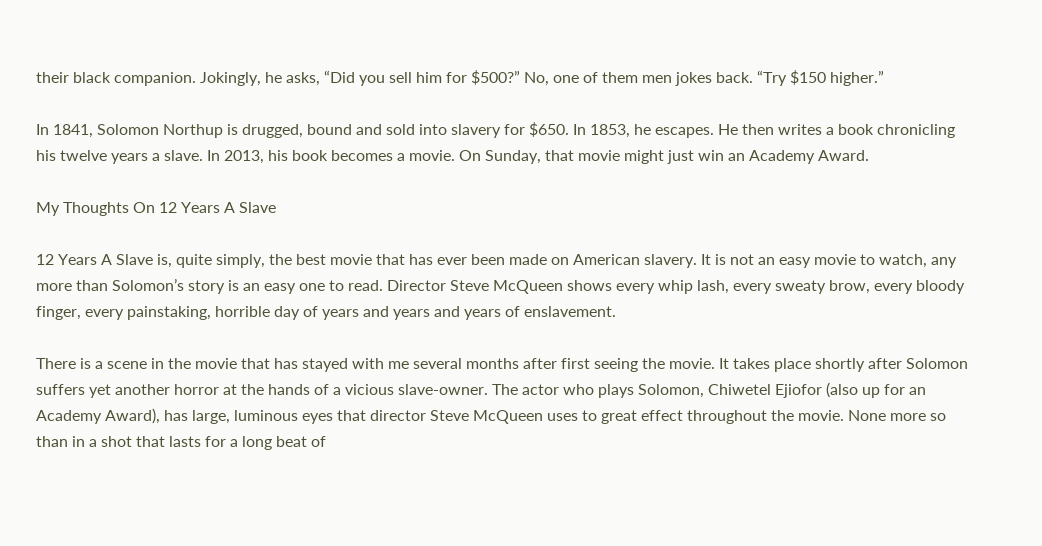their black companion. Jokingly, he asks, “Did you sell him for $500?” No, one of them men jokes back. “Try $150 higher.”

In 1841, Solomon Northup is drugged, bound and sold into slavery for $650. In 1853, he escapes. He then writes a book chronicling his twelve years a slave. In 2013, his book becomes a movie. On Sunday, that movie might just win an Academy Award.

My Thoughts On 12 Years A Slave

12 Years A Slave is, quite simply, the best movie that has ever been made on American slavery. It is not an easy movie to watch, any more than Solomon’s story is an easy one to read. Director Steve McQueen shows every whip lash, every sweaty brow, every bloody finger, every painstaking, horrible day of years and years and years of enslavement.

There is a scene in the movie that has stayed with me several months after first seeing the movie. It takes place shortly after Solomon suffers yet another horror at the hands of a vicious slave-owner. The actor who plays Solomon, Chiwetel Ejiofor (also up for an Academy Award), has large, luminous eyes that director Steve McQueen uses to great effect throughout the movie. None more so than in a shot that lasts for a long beat of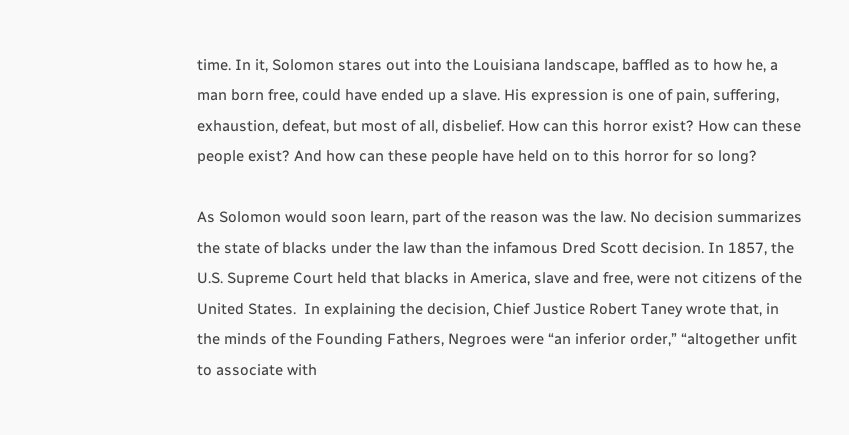time. In it, Solomon stares out into the Louisiana landscape, baffled as to how he, a man born free, could have ended up a slave. His expression is one of pain, suffering, exhaustion, defeat, but most of all, disbelief. How can this horror exist? How can these people exist? And how can these people have held on to this horror for so long?

As Solomon would soon learn, part of the reason was the law. No decision summarizes the state of blacks under the law than the infamous Dred Scott decision. In 1857, the U.S. Supreme Court held that blacks in America, slave and free, were not citizens of the United States.  In explaining the decision, Chief Justice Robert Taney wrote that, in the minds of the Founding Fathers, Negroes were “an inferior order,” “altogether unfit to associate with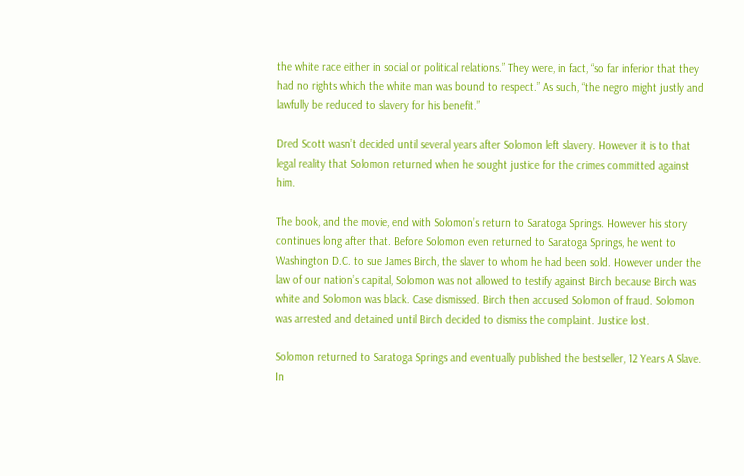the white race either in social or political relations.” They were, in fact, “so far inferior that they had no rights which the white man was bound to respect.” As such, “the negro might justly and lawfully be reduced to slavery for his benefit.”

Dred Scott wasn’t decided until several years after Solomon left slavery. However it is to that legal reality that Solomon returned when he sought justice for the crimes committed against him.

The book, and the movie, end with Solomon’s return to Saratoga Springs. However his story continues long after that. Before Solomon even returned to Saratoga Springs, he went to Washington D.C. to sue James Birch, the slaver to whom he had been sold. However under the law of our nation’s capital, Solomon was not allowed to testify against Birch because Birch was white and Solomon was black. Case dismissed. Birch then accused Solomon of fraud. Solomon was arrested and detained until Birch decided to dismiss the complaint. Justice lost.

Solomon returned to Saratoga Springs and eventually published the bestseller, 12 Years A Slave. In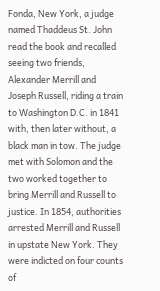Fonda, New York, a judge named Thaddeus St. John read the book and recalled seeing two friends, Alexander Merrill and Joseph Russell, riding a train to Washington D.C. in 1841 with, then later without, a black man in tow. The judge met with Solomon and the two worked together to bring Merrill and Russell to justice. In 1854, authorities arrested Merrill and Russell in upstate New York. They were indicted on four counts of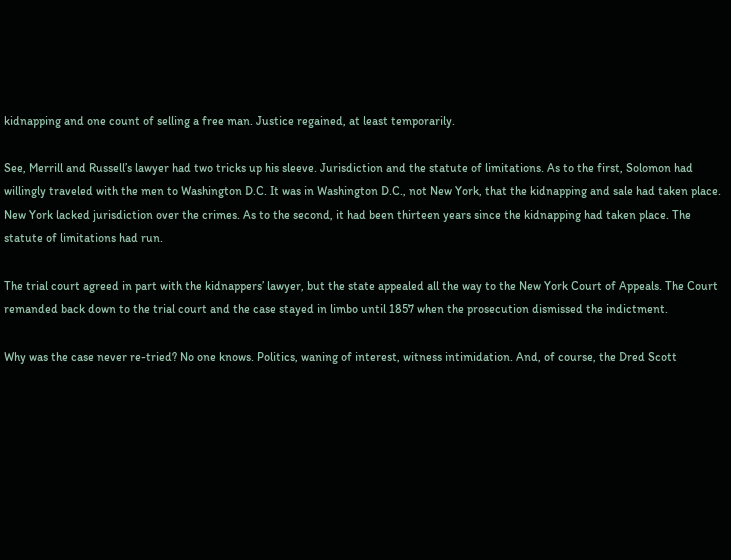kidnapping and one count of selling a free man. Justice regained, at least temporarily.

See, Merrill and Russell’s lawyer had two tricks up his sleeve. Jurisdiction and the statute of limitations. As to the first, Solomon had willingly traveled with the men to Washington D.C. It was in Washington D.C., not New York, that the kidnapping and sale had taken place. New York lacked jurisdiction over the crimes. As to the second, it had been thirteen years since the kidnapping had taken place. The statute of limitations had run.

The trial court agreed in part with the kidnappers’ lawyer, but the state appealed all the way to the New York Court of Appeals. The Court remanded back down to the trial court and the case stayed in limbo until 1857 when the prosecution dismissed the indictment.

Why was the case never re-tried? No one knows. Politics, waning of interest, witness intimidation. And, of course, the Dred Scott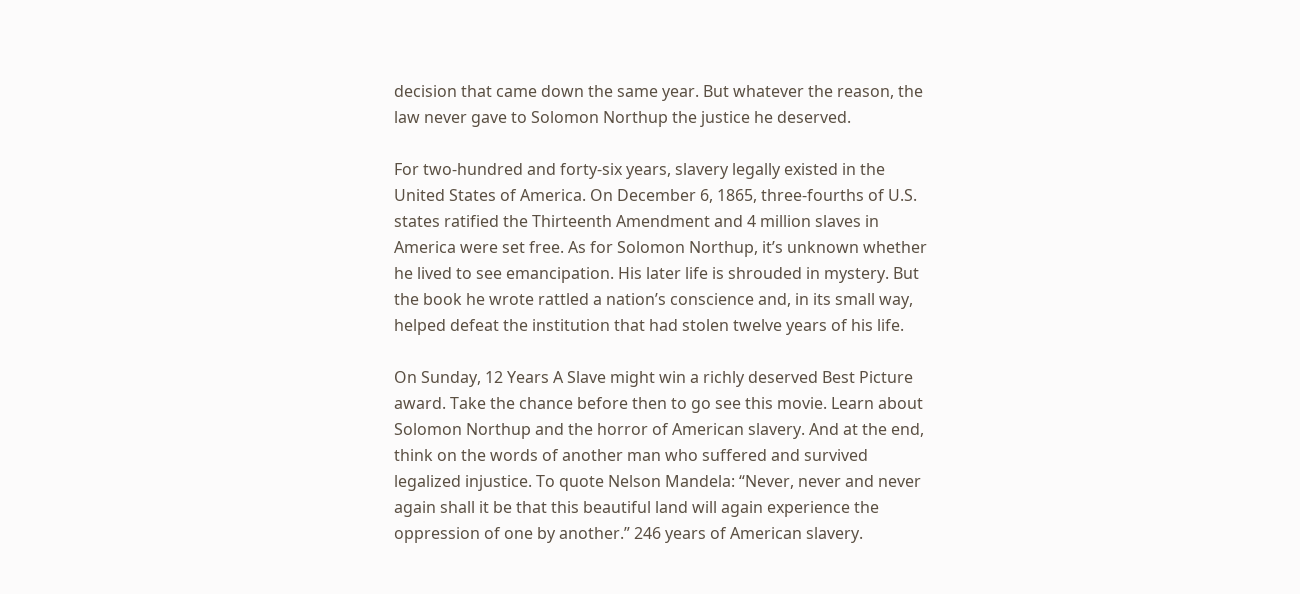decision that came down the same year. But whatever the reason, the law never gave to Solomon Northup the justice he deserved.

For two-hundred and forty-six years, slavery legally existed in the United States of America. On December 6, 1865, three-fourths of U.S. states ratified the Thirteenth Amendment and 4 million slaves in America were set free. As for Solomon Northup, it’s unknown whether he lived to see emancipation. His later life is shrouded in mystery. But the book he wrote rattled a nation’s conscience and, in its small way, helped defeat the institution that had stolen twelve years of his life.

On Sunday, 12 Years A Slave might win a richly deserved Best Picture award. Take the chance before then to go see this movie. Learn about Solomon Northup and the horror of American slavery. And at the end, think on the words of another man who suffered and survived legalized injustice. To quote Nelson Mandela: “Never, never and never again shall it be that this beautiful land will again experience the oppression of one by another.” 246 years of American slavery.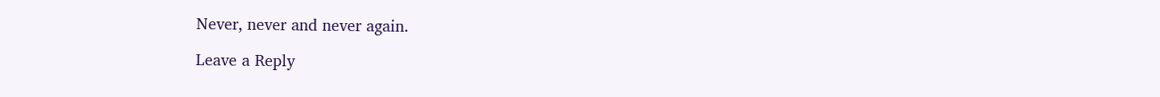Never, never and never again.

Leave a Reply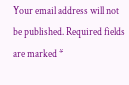Your email address will not be published. Required fields are marked *